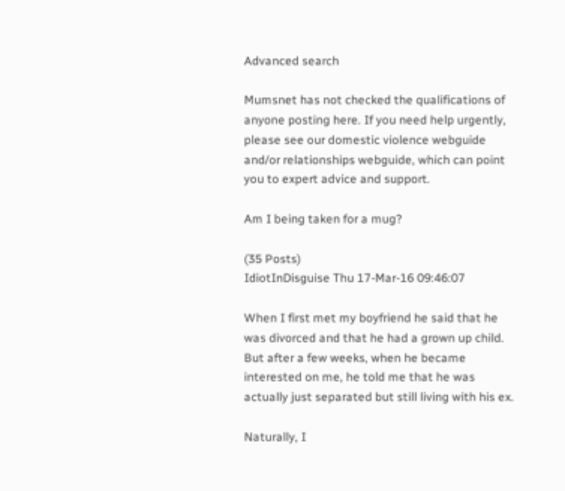Advanced search

Mumsnet has not checked the qualifications of anyone posting here. If you need help urgently, please see our domestic violence webguide and/or relationships webguide, which can point you to expert advice and support.

Am I being taken for a mug?

(35 Posts)
IdiotInDisguise Thu 17-Mar-16 09:46:07

When I first met my boyfriend he said that he was divorced and that he had a grown up child. But after a few weeks, when he became interested on me, he told me that he was actually just separated but still living with his ex.

Naturally, I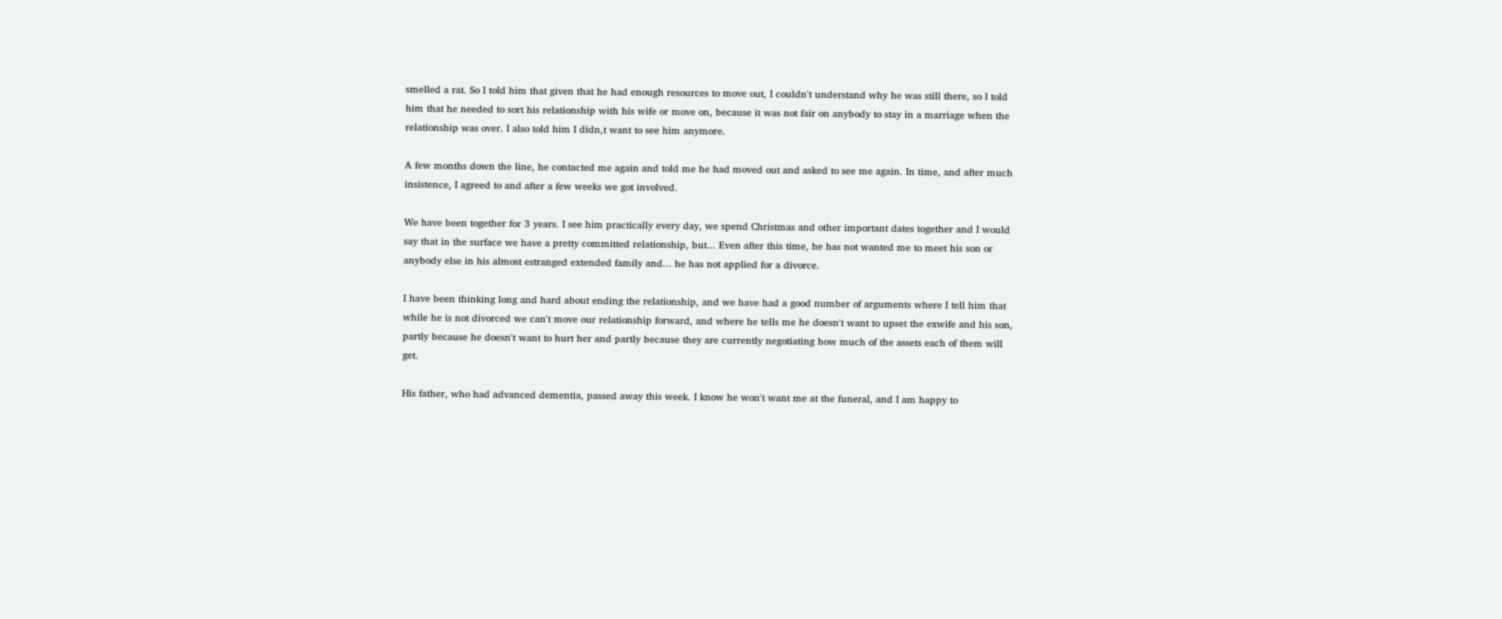smelled a rat. So I told him that given that he had enough resources to move out, I couldn't understand why he was still there, so I told him that he needed to sort his relationship with his wife or move on, because it was not fair on anybody to stay in a marriage when the relationship was over. I also told him I didn,t want to see him anymore.

A few months down the line, he contacted me again and told me he had moved out and asked to see me again. In time, and after much insistence, I agreed to and after a few weeks we got involved.

We have been together for 3 years. I see him practically every day, we spend Christmas and other important dates together and I would say that in the surface we have a pretty committed relationship, but... Even after this time, he has not wanted me to meet his son or anybody else in his almost estranged extended family and... he has not applied for a divorce.

I have been thinking long and hard about ending the relationship, and we have had a good number of arguments where I tell him that while he is not divorced we can't move our relationship forward, and where he tells me he doesn't want to upset the exwife and his son, partly because he doesn't want to hurt her and partly because they are currently negotiating how much of the assets each of them will get.

His father, who had advanced dementia, passed away this week. I know he won't want me at the funeral, and I am happy to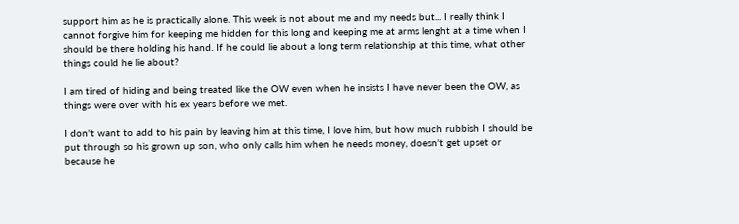support him as he is practically alone. This week is not about me and my needs but... I really think I cannot forgive him for keeping me hidden for this long and keeping me at arms lenght at a time when I should be there holding his hand. If he could lie about a long term relationship at this time, what other things could he lie about?

I am tired of hiding and being treated like the OW even when he insists I have never been the OW, as things were over with his ex years before we met.

I don't want to add to his pain by leaving him at this time, I love him, but how much rubbish I should be put through so his grown up son, who only calls him when he needs money, doesn't get upset or because he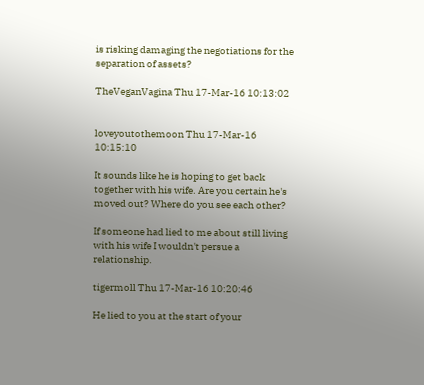is risking damaging the negotiations for the separation of assets?

TheVeganVagina Thu 17-Mar-16 10:13:02


loveyoutothemoon Thu 17-Mar-16 10:15:10

It sounds like he is hoping to get back together with his wife. Are you certain he's moved out? Where do you see each other?

If someone had lied to me about still living with his wife I wouldn't persue a relationship.

tigermoll Thu 17-Mar-16 10:20:46

He lied to you at the start of your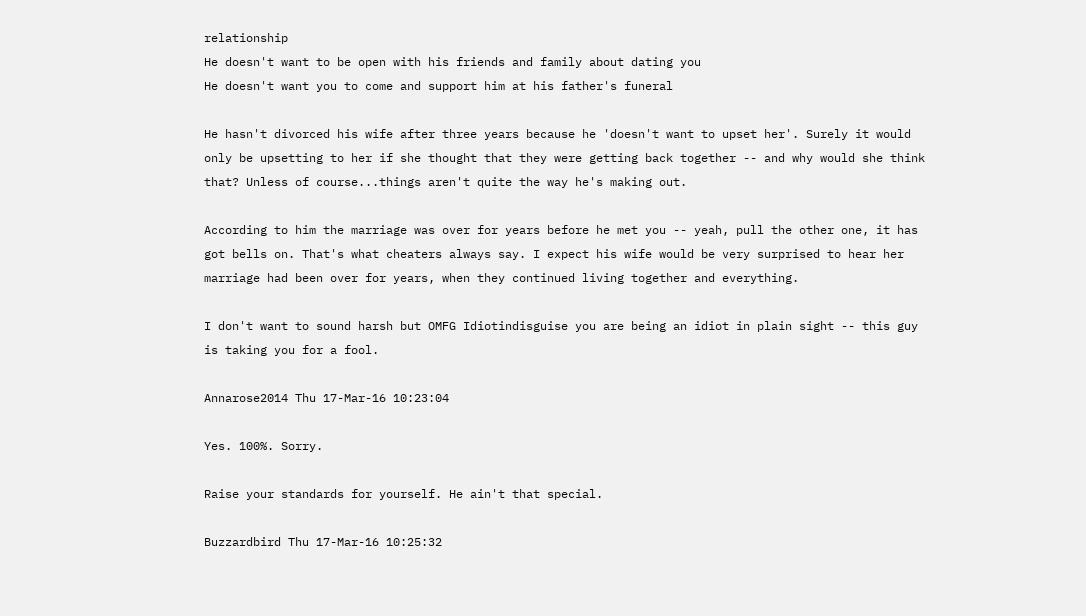relationship
He doesn't want to be open with his friends and family about dating you
He doesn't want you to come and support him at his father's funeral

He hasn't divorced his wife after three years because he 'doesn't want to upset her'. Surely it would only be upsetting to her if she thought that they were getting back together -- and why would she think that? Unless of course...things aren't quite the way he's making out.

According to him the marriage was over for years before he met you -- yeah, pull the other one, it has got bells on. That's what cheaters always say. I expect his wife would be very surprised to hear her marriage had been over for years, when they continued living together and everything.

I don't want to sound harsh but OMFG Idiotindisguise you are being an idiot in plain sight -- this guy is taking you for a fool.

Annarose2014 Thu 17-Mar-16 10:23:04

Yes. 100%. Sorry.

Raise your standards for yourself. He ain't that special.

Buzzardbird Thu 17-Mar-16 10:25:32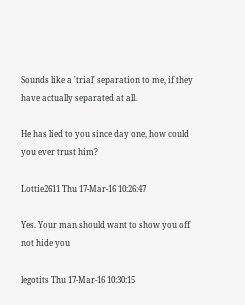Sounds like a 'trial' separation to me, if they have actually separated at all.

He has lied to you since day one, how could you ever trust him?

Lottie2611 Thu 17-Mar-16 10:26:47

Yes. Your man should want to show you off not hide you

legotits Thu 17-Mar-16 10:30:15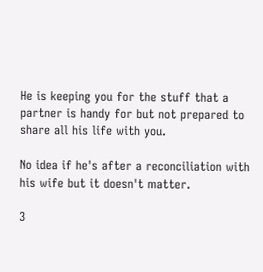He is keeping you for the stuff that a partner is handy for but not prepared to share all his life with you.

No idea if he's after a reconciliation with his wife but it doesn't matter.

3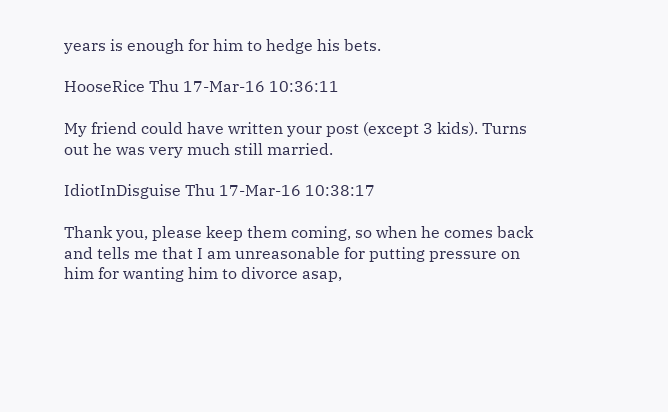years is enough for him to hedge his bets.

HooseRice Thu 17-Mar-16 10:36:11

My friend could have written your post (except 3 kids). Turns out he was very much still married.

IdiotInDisguise Thu 17-Mar-16 10:38:17

Thank you, please keep them coming, so when he comes back and tells me that I am unreasonable for putting pressure on him for wanting him to divorce asap,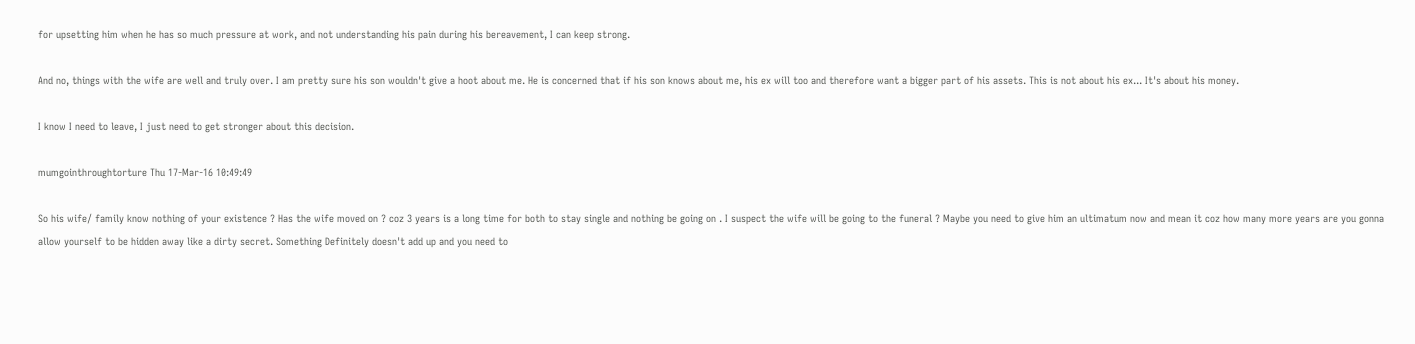for upsetting him when he has so much pressure at work, and not understanding his pain during his bereavement, I can keep strong.

And no, things with the wife are well and truly over. I am pretty sure his son wouldn't give a hoot about me. He is concerned that if his son knows about me, his ex will too and therefore want a bigger part of his assets. This is not about his ex... It's about his money.

I know I need to leave, I just need to get stronger about this decision.

mumgointhroughtorture Thu 17-Mar-16 10:49:49

So his wife/ family know nothing of your existence ? Has the wife moved on ? coz 3 years is a long time for both to stay single and nothing be going on . I suspect the wife will be going to the funeral ? Maybe you need to give him an ultimatum now and mean it coz how many more years are you gonna allow yourself to be hidden away like a dirty secret. Something Definitely doesn't add up and you need to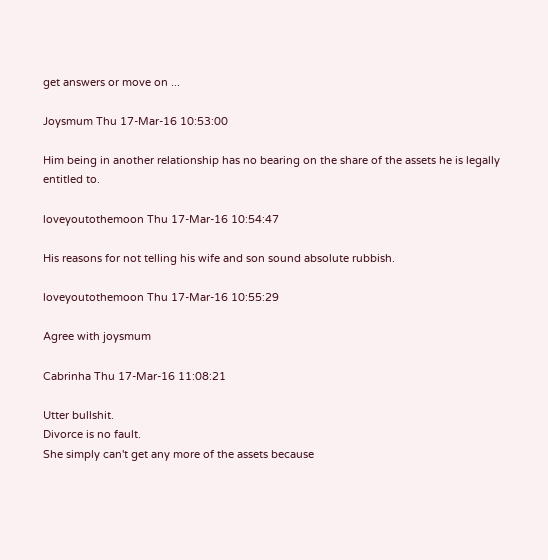get answers or move on ...

Joysmum Thu 17-Mar-16 10:53:00

Him being in another relationship has no bearing on the share of the assets he is legally entitled to.

loveyoutothemoon Thu 17-Mar-16 10:54:47

His reasons for not telling his wife and son sound absolute rubbish.

loveyoutothemoon Thu 17-Mar-16 10:55:29

Agree with joysmum

Cabrinha Thu 17-Mar-16 11:08:21

Utter bullshit.
Divorce is no fault.
She simply can't get any more of the assets because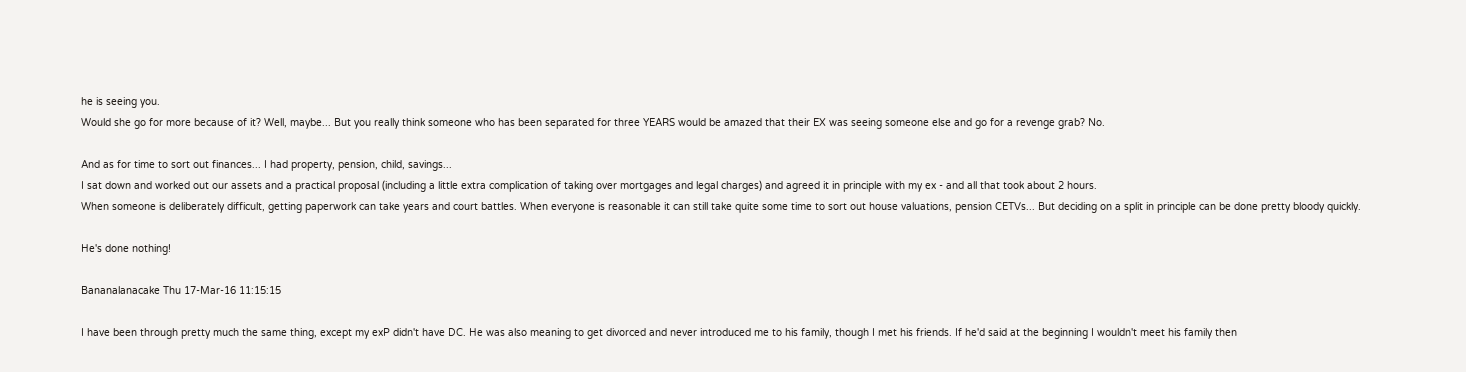he is seeing you.
Would she go for more because of it? Well, maybe... But you really think someone who has been separated for three YEARS would be amazed that their EX was seeing someone else and go for a revenge grab? No.

And as for time to sort out finances... I had property, pension, child, savings...
I sat down and worked out our assets and a practical proposal (including a little extra complication of taking over mortgages and legal charges) and agreed it in principle with my ex - and all that took about 2 hours.
When someone is deliberately difficult, getting paperwork can take years and court battles. When everyone is reasonable it can still take quite some time to sort out house valuations, pension CETVs... But deciding on a split in principle can be done pretty bloody quickly.

He's done nothing!

Bananalanacake Thu 17-Mar-16 11:15:15

I have been through pretty much the same thing, except my exP didn't have DC. He was also meaning to get divorced and never introduced me to his family, though I met his friends. If he'd said at the beginning I wouldn't meet his family then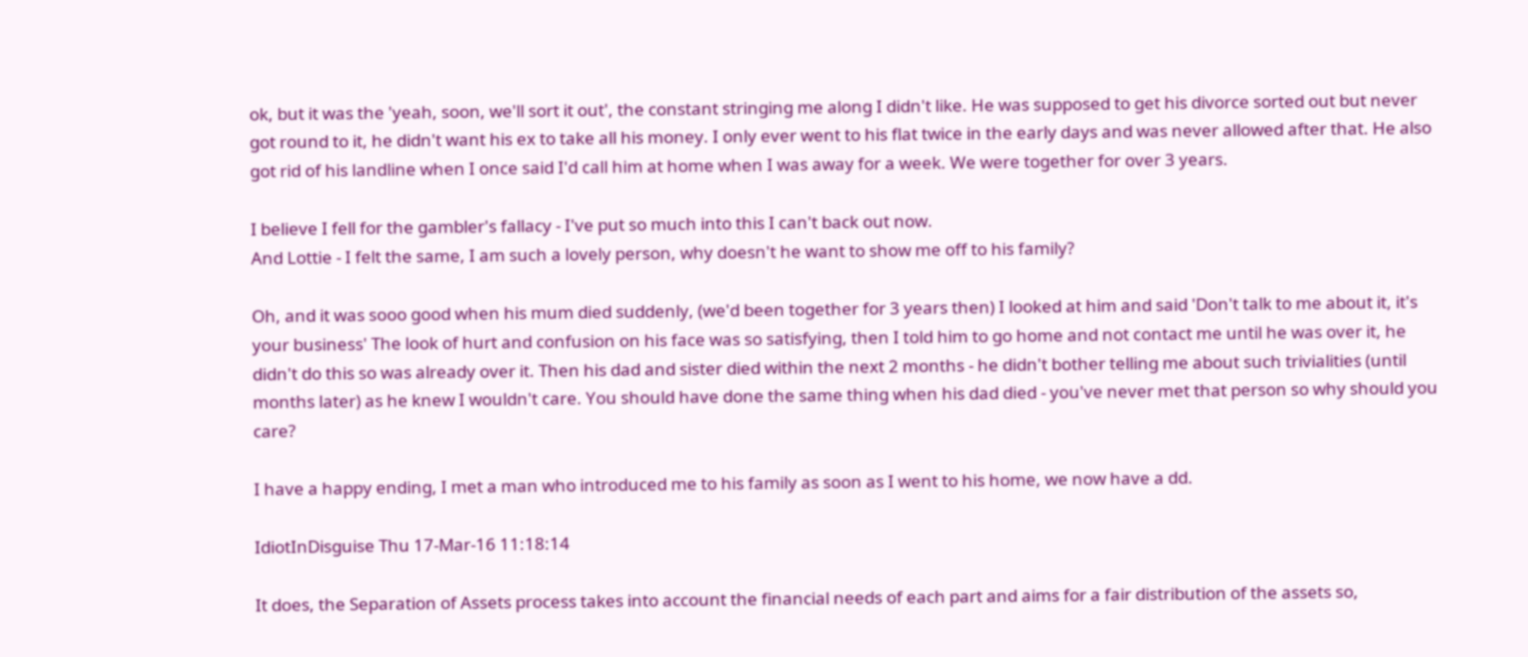ok, but it was the 'yeah, soon, we'll sort it out', the constant stringing me along I didn't like. He was supposed to get his divorce sorted out but never got round to it, he didn't want his ex to take all his money. I only ever went to his flat twice in the early days and was never allowed after that. He also got rid of his landline when I once said I'd call him at home when I was away for a week. We were together for over 3 years.

I believe I fell for the gambler's fallacy - I've put so much into this I can't back out now.
And Lottie - I felt the same, I am such a lovely person, why doesn't he want to show me off to his family?

Oh, and it was sooo good when his mum died suddenly, (we'd been together for 3 years then) I looked at him and said 'Don't talk to me about it, it's your business' The look of hurt and confusion on his face was so satisfying, then I told him to go home and not contact me until he was over it, he didn't do this so was already over it. Then his dad and sister died within the next 2 months - he didn't bother telling me about such trivialities (until months later) as he knew I wouldn't care. You should have done the same thing when his dad died - you've never met that person so why should you care?

I have a happy ending, I met a man who introduced me to his family as soon as I went to his home, we now have a dd.

IdiotInDisguise Thu 17-Mar-16 11:18:14

It does, the Separation of Assets process takes into account the financial needs of each part and aims for a fair distribution of the assets so,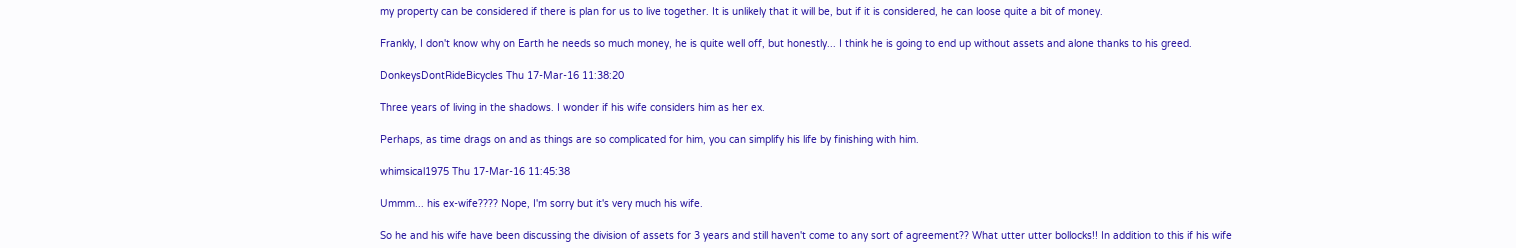my property can be considered if there is plan for us to live together. It is unlikely that it will be, but if it is considered, he can loose quite a bit of money.

Frankly, I don't know why on Earth he needs so much money, he is quite well off, but honestly... I think he is going to end up without assets and alone thanks to his greed.

DonkeysDontRideBicycles Thu 17-Mar-16 11:38:20

Three years of living in the shadows. I wonder if his wife considers him as her ex.

Perhaps, as time drags on and as things are so complicated for him, you can simplify his life by finishing with him.

whimsical1975 Thu 17-Mar-16 11:45:38

Ummm... his ex-wife???? Nope, I'm sorry but it's very much his wife.

So he and his wife have been discussing the division of assets for 3 years and still haven't come to any sort of agreement?? What utter utter bollocks!! In addition to this if his wife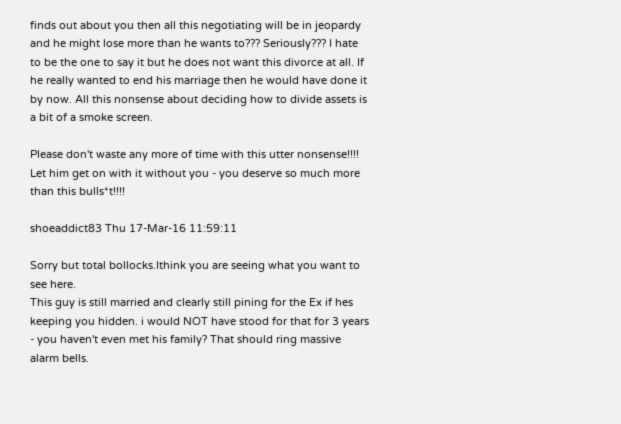finds out about you then all this negotiating will be in jeopardy and he might lose more than he wants to??? Seriously??? I hate to be the one to say it but he does not want this divorce at all. If he really wanted to end his marriage then he would have done it by now. All this nonsense about deciding how to divide assets is a bit of a smoke screen.

Please don't waste any more of time with this utter nonsense!!!! Let him get on with it without you - you deserve so much more than this bulls*t!!!!

shoeaddict83 Thu 17-Mar-16 11:59:11

Sorry but total bollocks.Ithink you are seeing what you want to see here.
This guy is still married and clearly still pining for the Ex if hes keeping you hidden. i would NOT have stood for that for 3 years - you haven't even met his family? That should ring massive alarm bells.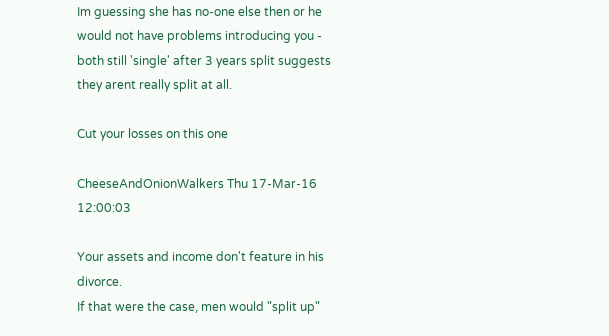Im guessing she has no-one else then or he would not have problems introducing you - both still 'single' after 3 years split suggests they arent really split at all.

Cut your losses on this one

CheeseAndOnionWalkers Thu 17-Mar-16 12:00:03

Your assets and income don't feature in his divorce.
If that were the case, men would "split up"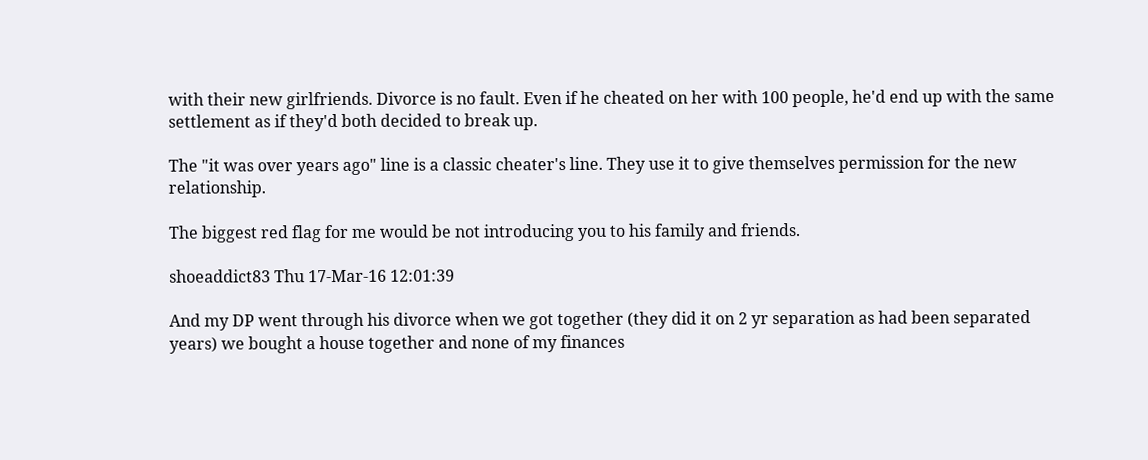with their new girlfriends. Divorce is no fault. Even if he cheated on her with 100 people, he'd end up with the same settlement as if they'd both decided to break up.

The "it was over years ago" line is a classic cheater's line. They use it to give themselves permission for the new relationship.

The biggest red flag for me would be not introducing you to his family and friends.

shoeaddict83 Thu 17-Mar-16 12:01:39

And my DP went through his divorce when we got together (they did it on 2 yr separation as had been separated years) we bought a house together and none of my finances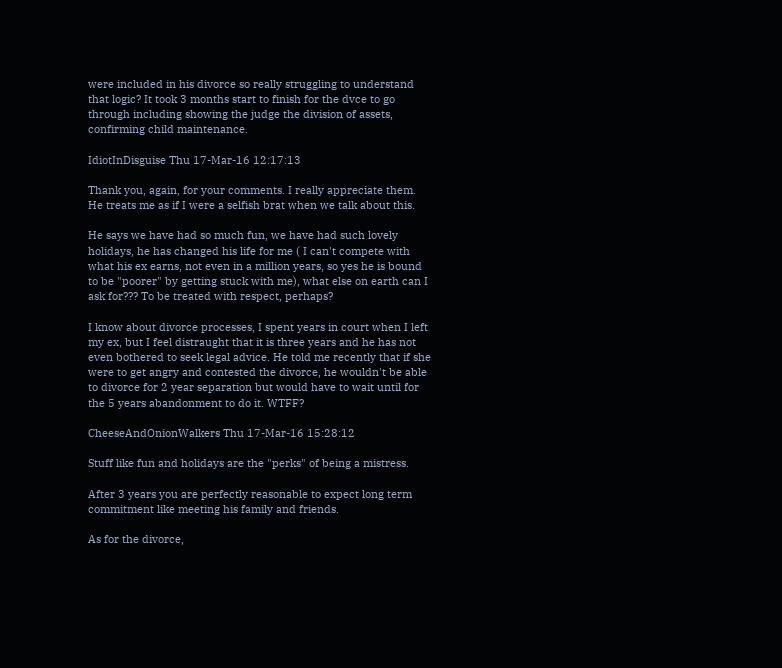were included in his divorce so really struggling to understand that logic? It took 3 months start to finish for the dvce to go through including showing the judge the division of assets, confirming child maintenance.

IdiotInDisguise Thu 17-Mar-16 12:17:13

Thank you, again, for your comments. I really appreciate them. He treats me as if I were a selfish brat when we talk about this.

He says we have had so much fun, we have had such lovely holidays, he has changed his life for me ( I can't compete with what his ex earns, not even in a million years, so yes he is bound to be "poorer" by getting stuck with me), what else on earth can I ask for??? To be treated with respect, perhaps?

I know about divorce processes, I spent years in court when I left my ex, but I feel distraught that it is three years and he has not even bothered to seek legal advice. He told me recently that if she were to get angry and contested the divorce, he wouldn't be able to divorce for 2 year separation but would have to wait until for the 5 years abandonment to do it. WTFF?

CheeseAndOnionWalkers Thu 17-Mar-16 15:28:12

Stuff like fun and holidays are the "perks" of being a mistress.

After 3 years you are perfectly reasonable to expect long term commitment like meeting his family and friends.

As for the divorce,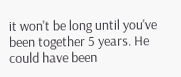it won't be long until you've been together 5 years. He could have been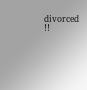divorced !!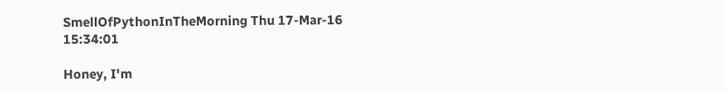SmellOfPythonInTheMorning Thu 17-Mar-16 15:34:01

Honey, I'm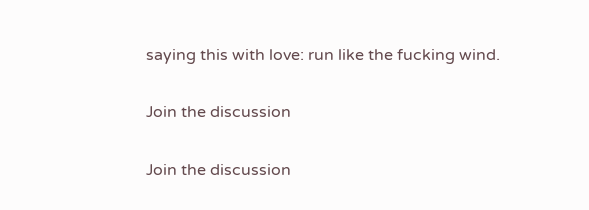saying this with love: run like the fucking wind.

Join the discussion

Join the discussion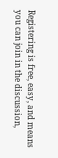Registering is free, easy, and means you can join in the discussion,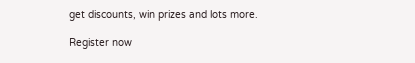get discounts, win prizes and lots more.

Register now